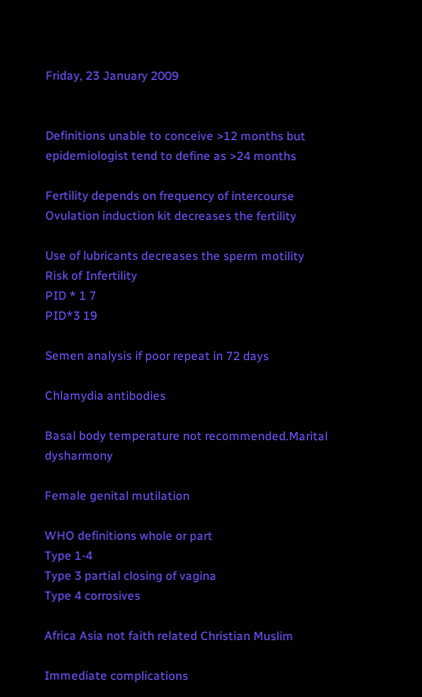Friday, 23 January 2009


Definitions unable to conceive >12 months but epidemiologist tend to define as >24 months

Fertility depends on frequency of intercourse
Ovulation induction kit decreases the fertility

Use of lubricants decreases the sperm motility
Risk of Infertility
PID * 1 7
PID*3 19

Semen analysis if poor repeat in 72 days

Chlamydia antibodies

Basal body temperature not recommended.Marital dysharmony

Female genital mutilation

WHO definitions whole or part
Type 1-4
Type 3 partial closing of vagina
Type 4 corrosives

Africa Asia not faith related Christian Muslim

Immediate complications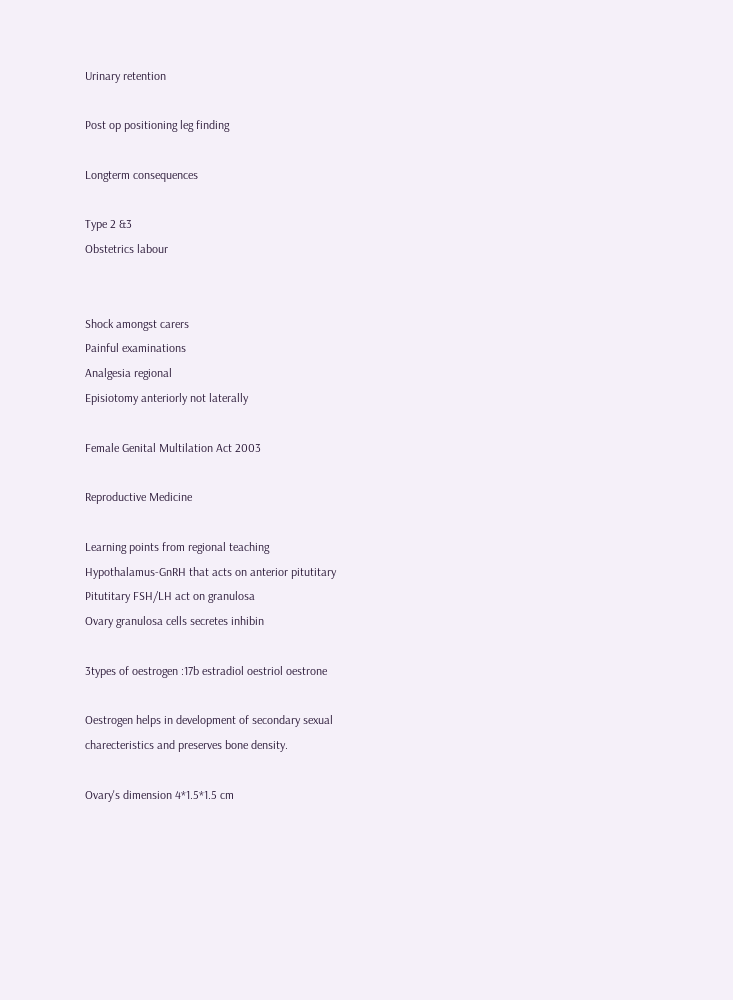Urinary retention

Post op positioning leg finding

Longterm consequences

Type 2 &3
Obstetrics labour


Shock amongst carers
Painful examinations
Analgesia regional
Episiotomy anteriorly not laterally

Female Genital Multilation Act 2003

Reproductive Medicine

Learning points from regional teaching
Hypothalamus-GnRH that acts on anterior pitutitary
Pitutitary FSH/LH act on granulosa
Ovary granulosa cells secretes inhibin

3types of oestrogen :17b estradiol oestriol oestrone

Oestrogen helps in development of secondary sexual charecteristics and preserves bone density.

Ovary's dimension 4*1.5*1.5 cm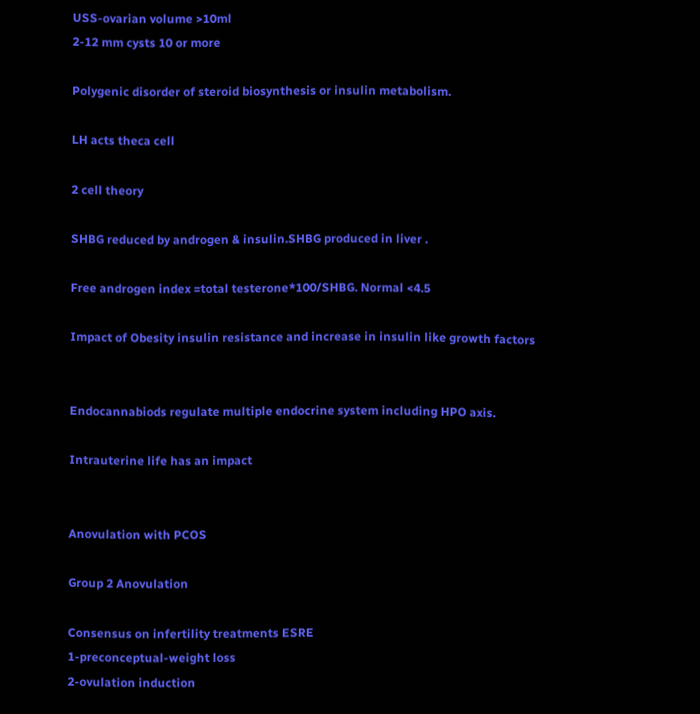USS-ovarian volume >10ml
2-12 mm cysts 10 or more

Polygenic disorder of steroid biosynthesis or insulin metabolism.

LH acts theca cell

2 cell theory

SHBG reduced by androgen & insulin.SHBG produced in liver .

Free androgen index =total testerone*100/SHBG. Normal <4.5

Impact of Obesity insulin resistance and increase in insulin like growth factors


Endocannabiods regulate multiple endocrine system including HPO axis.

Intrauterine life has an impact


Anovulation with PCOS

Group 2 Anovulation

Consensus on infertility treatments ESRE
1-preconceptual-weight loss
2-ovulation induction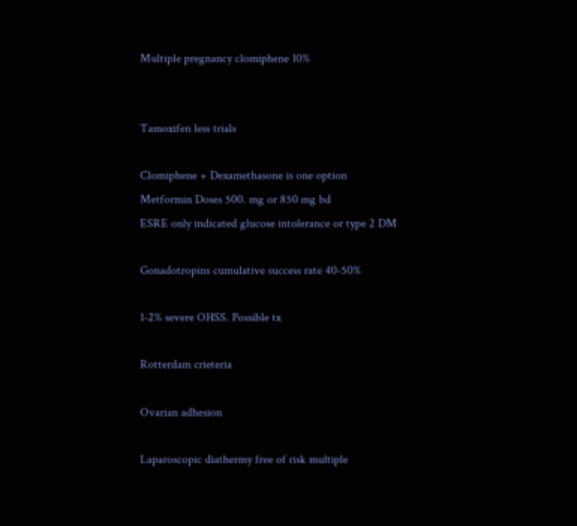Multiple pregnancy clomiphene 10%


Tamoxifen less trials

Clomiphene + Dexamethasone is one option
Metformin Doses 500. mg or 850 mg bd
ESRE only indicated glucose intolerance or type 2 DM

Gonadotropins cumulative success rate 40-50%

1-2% severe OHSS. Possible tx

Rotterdam crieteria

Ovarian adhesion

Laparoscopic diathermy free of risk multiple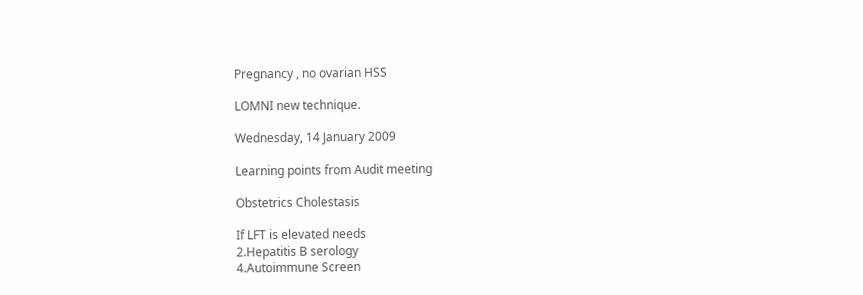Pregnancy , no ovarian HSS

LOMNI new technique.

Wednesday, 14 January 2009

Learning points from Audit meeting

Obstetrics Cholestasis

If LFT is elevated needs
2.Hepatitis B serology
4.Autoimmune Screen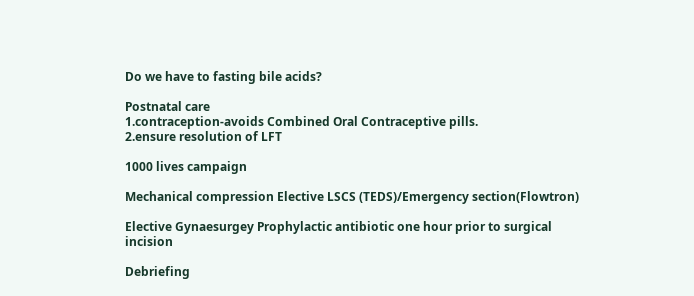Do we have to fasting bile acids?

Postnatal care
1.contraception-avoids Combined Oral Contraceptive pills.
2.ensure resolution of LFT

1000 lives campaign

Mechanical compression Elective LSCS (TEDS)/Emergency section(Flowtron)

Elective Gynaesurgey Prophylactic antibiotic one hour prior to surgical incision

Debriefing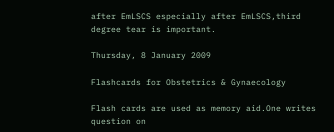after EmLSCS especially after EmLSCS,third degree tear is important.

Thursday, 8 January 2009

Flashcards for Obstetrics & Gynaecology

Flash cards are used as memory aid.One writes question on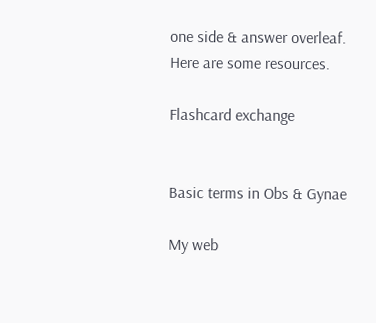one side & answer overleaf.
Here are some resources.

Flashcard exchange


Basic terms in Obs & Gynae

My web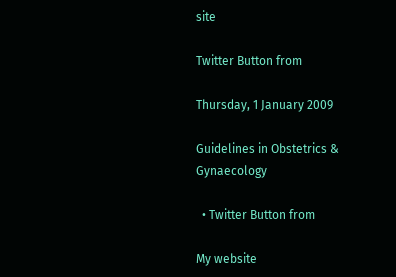site

Twitter Button from

Thursday, 1 January 2009

Guidelines in Obstetrics & Gynaecology

  • Twitter Button from

My website